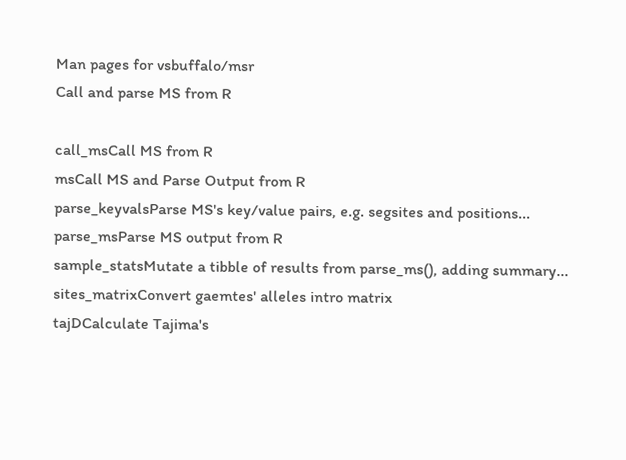Man pages for vsbuffalo/msr
Call and parse MS from R

call_msCall MS from R
msCall MS and Parse Output from R
parse_keyvalsParse MS's key/value pairs, e.g. segsites and positions...
parse_msParse MS output from R
sample_statsMutate a tibble of results from parse_ms(), adding summary...
sites_matrixConvert gaemtes' alleles intro matrix
tajDCalculate Tajima's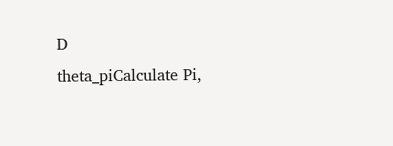D
theta_piCalculate Pi,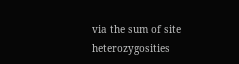via the sum of site heterozygosities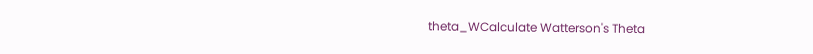theta_WCalculate Watterson's Theta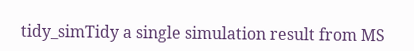tidy_simTidy a single simulation result from MS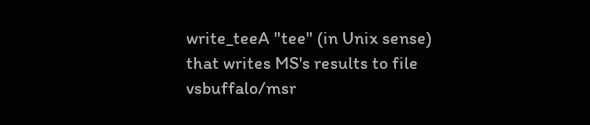write_teeA "tee" (in Unix sense) that writes MS's results to file
vsbuffalo/msr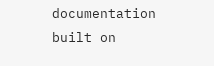documentation built on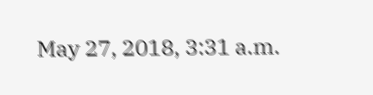May 27, 2018, 3:31 a.m.